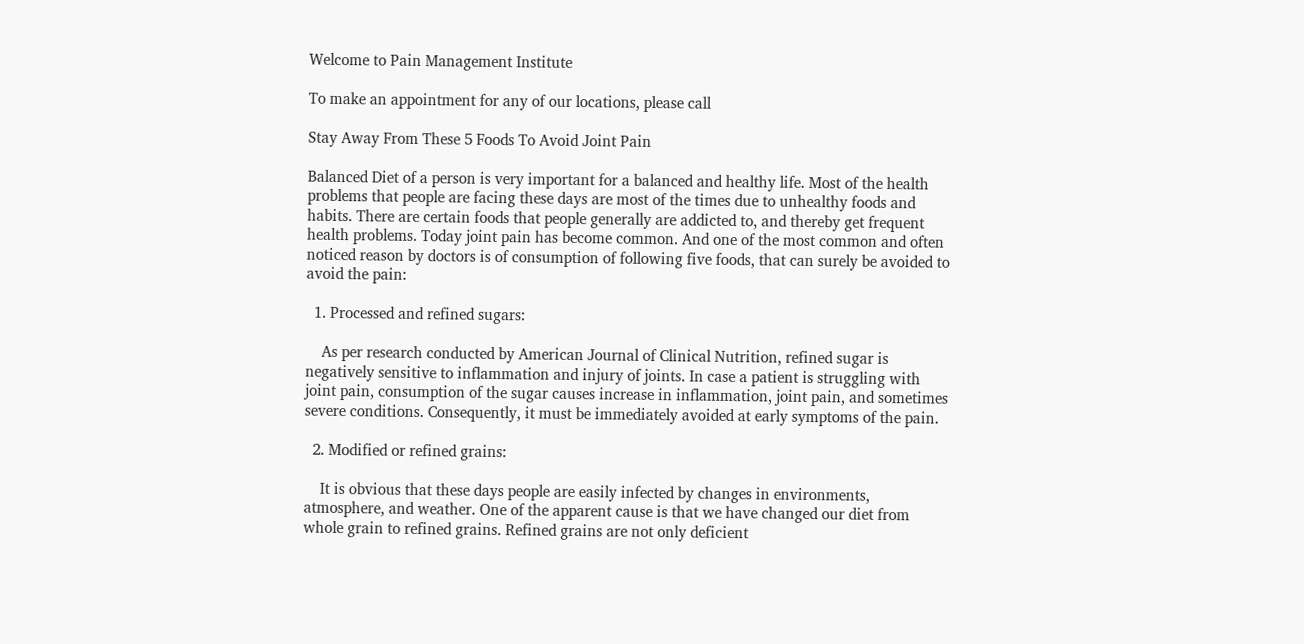Welcome to Pain Management Institute

To make an appointment for any of our locations, please call

Stay Away From These 5 Foods To Avoid Joint Pain

Balanced Diet of a person is very important for a balanced and healthy life. Most of the health problems that people are facing these days are most of the times due to unhealthy foods and habits. There are certain foods that people generally are addicted to, and thereby get frequent health problems. Today joint pain has become common. And one of the most common and often noticed reason by doctors is of consumption of following five foods, that can surely be avoided to avoid the pain:

  1. Processed and refined sugars:

    As per research conducted by American Journal of Clinical Nutrition, refined sugar is negatively sensitive to inflammation and injury of joints. In case a patient is struggling with joint pain, consumption of the sugar causes increase in inflammation, joint pain, and sometimes severe conditions. Consequently, it must be immediately avoided at early symptoms of the pain.

  2. Modified or refined grains:

    It is obvious that these days people are easily infected by changes in environments, atmosphere, and weather. One of the apparent cause is that we have changed our diet from whole grain to refined grains. Refined grains are not only deficient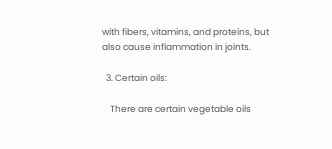with fibers, vitamins, and proteins, but also cause inflammation in joints.

  3. Certain oils:

    There are certain vegetable oils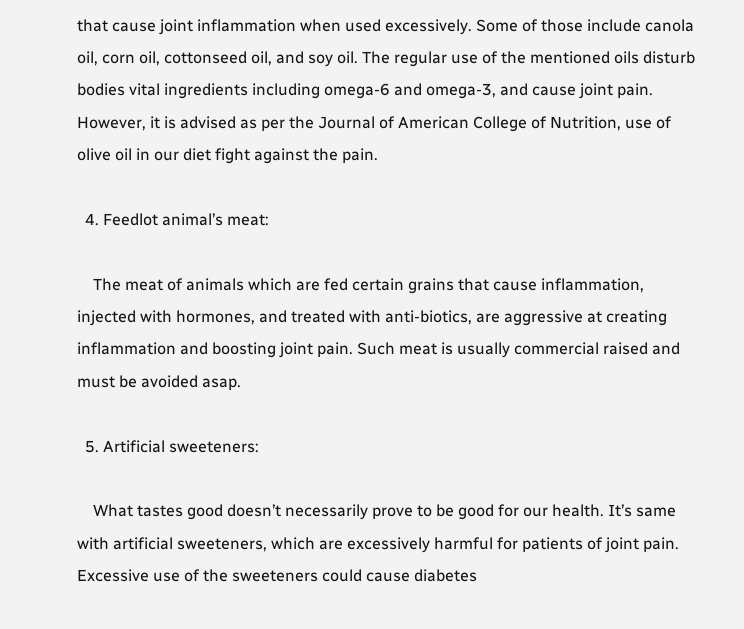that cause joint inflammation when used excessively. Some of those include canola oil, corn oil, cottonseed oil, and soy oil. The regular use of the mentioned oils disturb bodies vital ingredients including omega-6 and omega-3, and cause joint pain. However, it is advised as per the Journal of American College of Nutrition, use of olive oil in our diet fight against the pain.

  4. Feedlot animal’s meat:

    The meat of animals which are fed certain grains that cause inflammation, injected with hormones, and treated with anti-biotics, are aggressive at creating inflammation and boosting joint pain. Such meat is usually commercial raised and must be avoided asap.

  5. Artificial sweeteners:

    What tastes good doesn’t necessarily prove to be good for our health. It’s same with artificial sweeteners, which are excessively harmful for patients of joint pain. Excessive use of the sweeteners could cause diabetes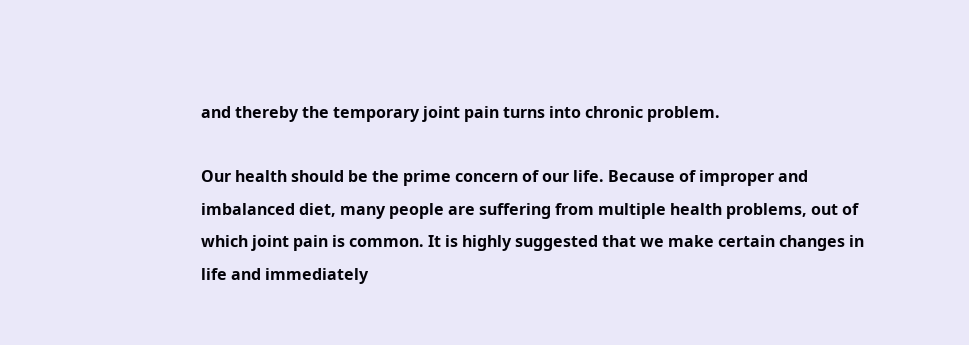and thereby the temporary joint pain turns into chronic problem.

Our health should be the prime concern of our life. Because of improper and imbalanced diet, many people are suffering from multiple health problems, out of which joint pain is common. It is highly suggested that we make certain changes in life and immediately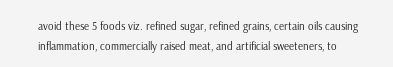avoid these 5 foods viz. refined sugar, refined grains, certain oils causing inflammation, commercially raised meat, and artificial sweeteners, to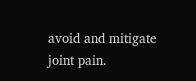avoid and mitigate joint pain.